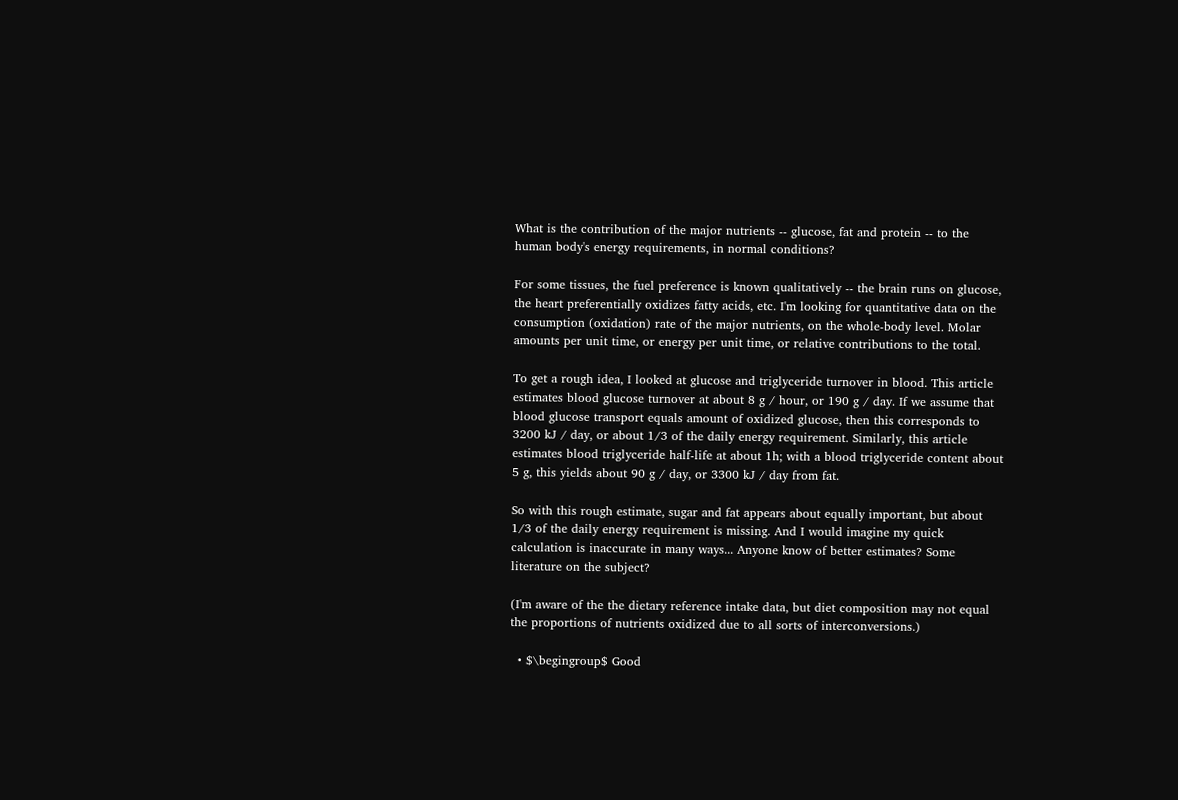What is the contribution of the major nutrients -- glucose, fat and protein -- to the human body's energy requirements, in normal conditions?

For some tissues, the fuel preference is known qualitatively -- the brain runs on glucose, the heart preferentially oxidizes fatty acids, etc. I'm looking for quantitative data on the consumption (oxidation) rate of the major nutrients, on the whole-body level. Molar amounts per unit time, or energy per unit time, or relative contributions to the total.

To get a rough idea, I looked at glucose and triglyceride turnover in blood. This article estimates blood glucose turnover at about 8 g / hour, or 190 g / day. If we assume that blood glucose transport equals amount of oxidized glucose, then this corresponds to 3200 kJ / day, or about 1/3 of the daily energy requirement. Similarly, this article estimates blood triglyceride half-life at about 1h; with a blood triglyceride content about 5 g, this yields about 90 g / day, or 3300 kJ / day from fat.

So with this rough estimate, sugar and fat appears about equally important, but about 1/3 of the daily energy requirement is missing. And I would imagine my quick calculation is inaccurate in many ways... Anyone know of better estimates? Some literature on the subject?

(I'm aware of the the dietary reference intake data, but diet composition may not equal the proportions of nutrients oxidized due to all sorts of interconversions.)

  • $\begingroup$ Good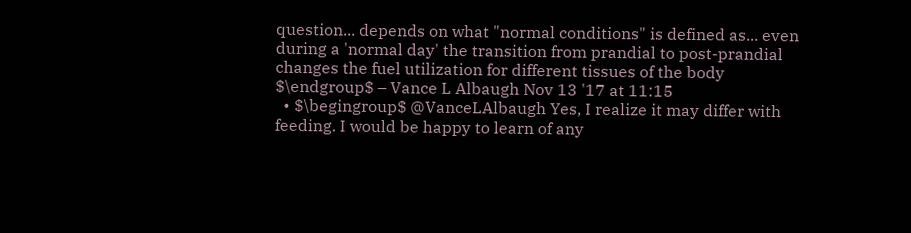question... depends on what "normal conditions" is defined as... even during a 'normal day' the transition from prandial to post-prandial changes the fuel utilization for different tissues of the body $\endgroup$ – Vance L Albaugh Nov 13 '17 at 11:15
  • $\begingroup$ @VanceLAlbaugh Yes, I realize it may differ with feeding. I would be happy to learn of any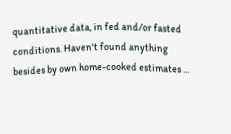quantitative data, in fed and/or fasted conditions. Haven't found anything besides by own home-cooked estimates ...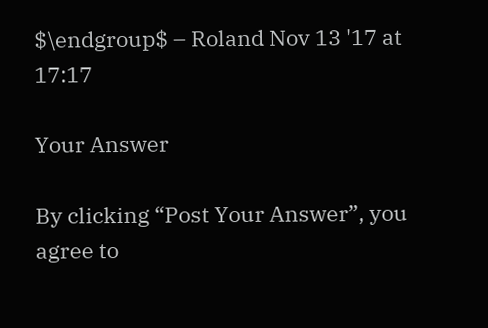$\endgroup$ – Roland Nov 13 '17 at 17:17

Your Answer

By clicking “Post Your Answer”, you agree to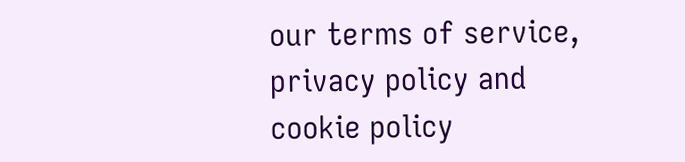our terms of service, privacy policy and cookie policy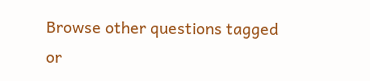Browse other questions tagged or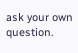ask your own question.